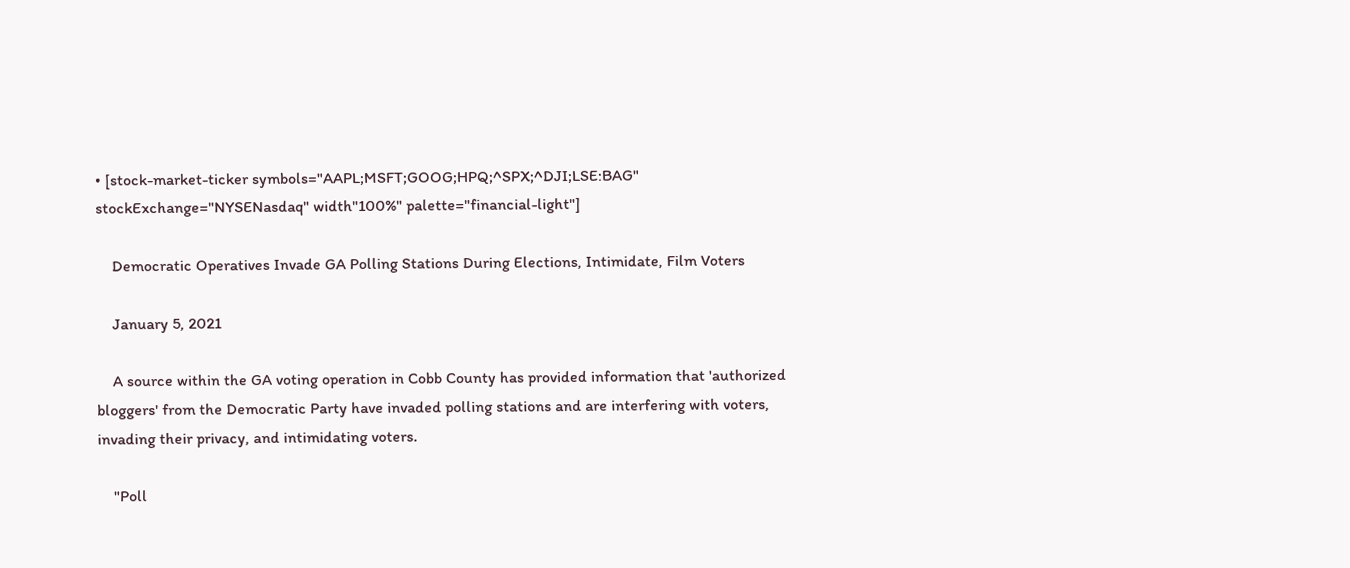• [stock-market-ticker symbols="AAPL;MSFT;GOOG;HPQ;^SPX;^DJI;LSE:BAG" stockExchange="NYSENasdaq" width"100%" palette="financial-light"]

    Democratic Operatives Invade GA Polling Stations During Elections, Intimidate, Film Voters

    January 5, 2021

    A source within the GA voting operation in Cobb County has provided information that 'authorized bloggers' from the Democratic Party have invaded polling stations and are interfering with voters, invading their privacy, and intimidating voters.

    "Poll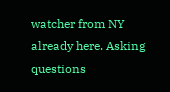watcher from NY already here. Asking questions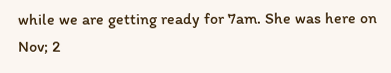while we are getting ready for 7am. She was here on Nov; 2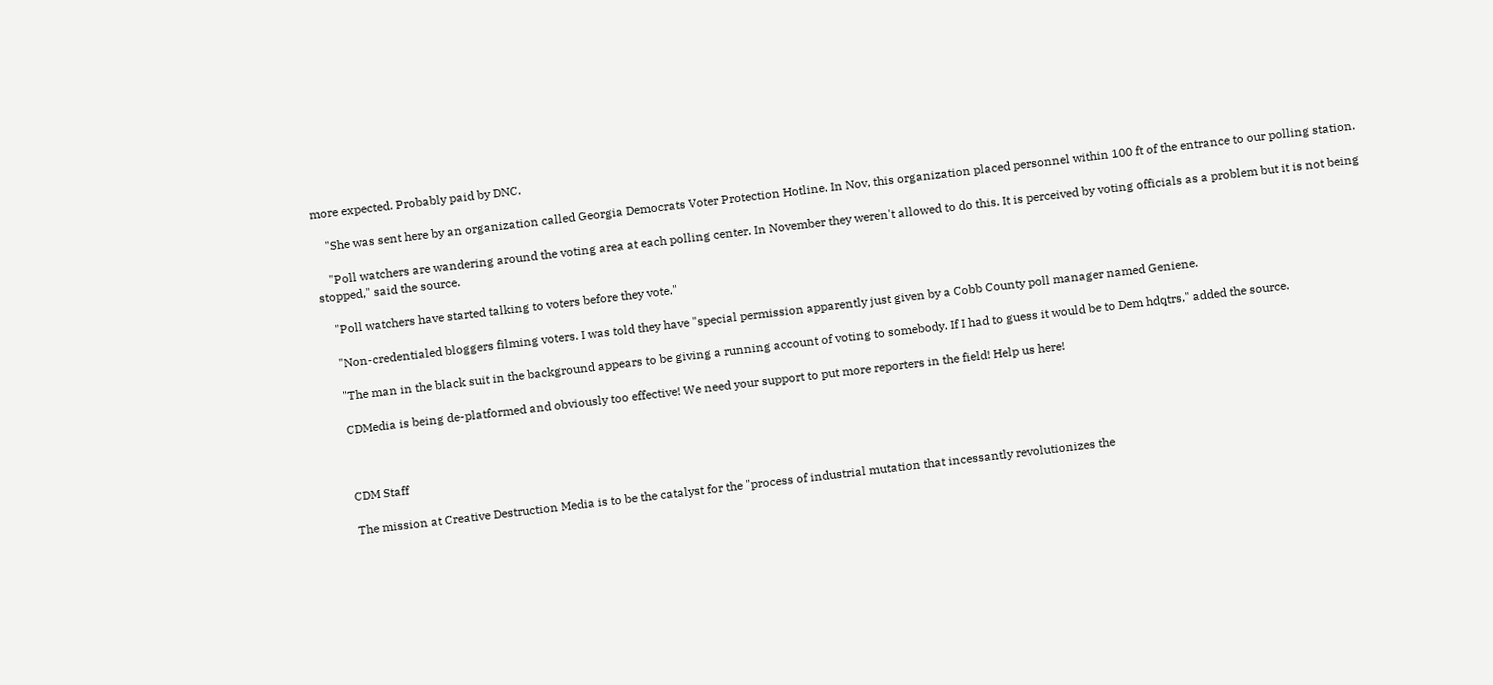more expected. Probably paid by DNC.

    "She was sent here by an organization called Georgia Democrats Voter Protection Hotline. In Nov, this organization placed personnel within 100 ft of the entrance to our polling station.

    "Poll watchers are wandering around the voting area at each polling center. In November they weren't allowed to do this. It is perceived by voting officials as a problem but it is not being stopped," said the source.

    "Poll watchers have started talking to voters before they vote."

    "Non-credentialed bloggers filming voters. I was told they have "special permission apparently just given by a Cobb County poll manager named Geniene.

    "The man in the black suit in the background appears to be giving a running account of voting to somebody. If I had to guess it would be to Dem hdqtrs," added the source.

    CDMedia is being de-platformed and obviously too effective! We need your support to put more reporters in the field! Help us here!



    CDM Staff

    The mission at Creative Destruction Media is to be the catalyst for the "process of industrial mutation that incessantly revolutionizes the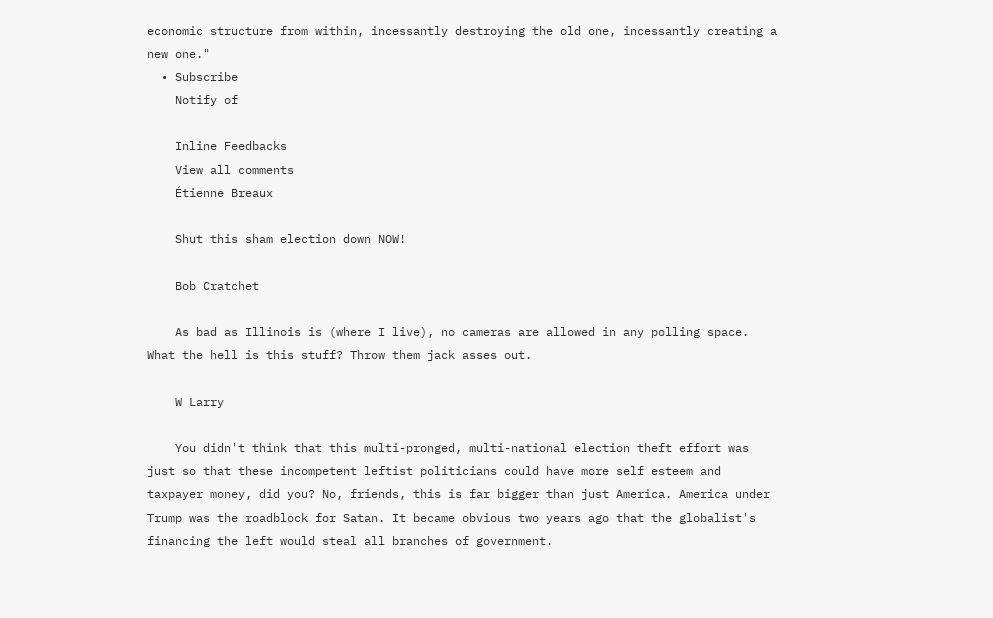economic structure from within, incessantly destroying the old one, incessantly creating a new one."
  • Subscribe
    Notify of

    Inline Feedbacks
    View all comments
    Étienne Breaux

    Shut this sham election down NOW!

    Bob Cratchet

    As bad as Illinois is (where I live), no cameras are allowed in any polling space. What the hell is this stuff? Throw them jack asses out.

    W Larry

    You didn't think that this multi-pronged, multi-national election theft effort was just so that these incompetent leftist politicians could have more self esteem and taxpayer money, did you? No, friends, this is far bigger than just America. America under Trump was the roadblock for Satan. It became obvious two years ago that the globalist's financing the left would steal all branches of government.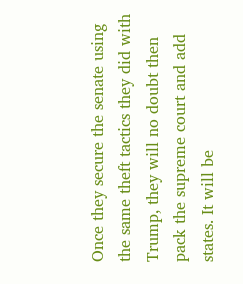Once they secure the senate using the same theft tactics they did with Trump, they will no doubt then pack the supreme court and add states. It will be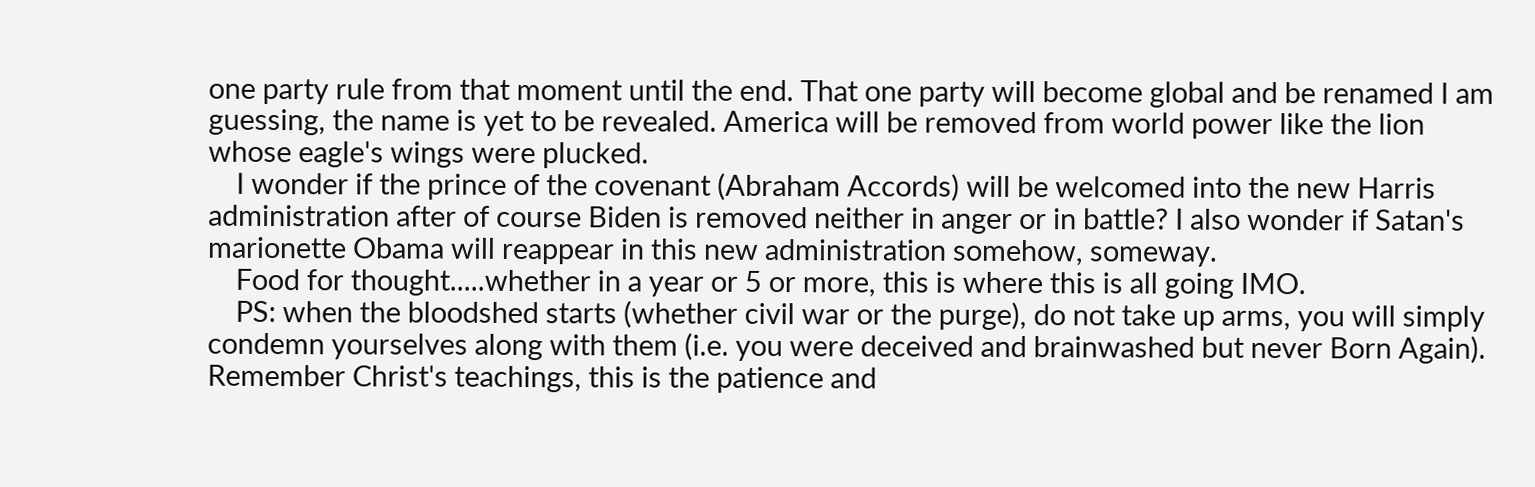one party rule from that moment until the end. That one party will become global and be renamed I am guessing, the name is yet to be revealed. America will be removed from world power like the lion whose eagle's wings were plucked.
    I wonder if the prince of the covenant (Abraham Accords) will be welcomed into the new Harris administration after of course Biden is removed neither in anger or in battle? I also wonder if Satan's marionette Obama will reappear in this new administration somehow, someway.
    Food for thought.....whether in a year or 5 or more, this is where this is all going IMO.
    PS: when the bloodshed starts (whether civil war or the purge), do not take up arms, you will simply condemn yourselves along with them (i.e. you were deceived and brainwashed but never Born Again). Remember Christ's teachings, this is the patience and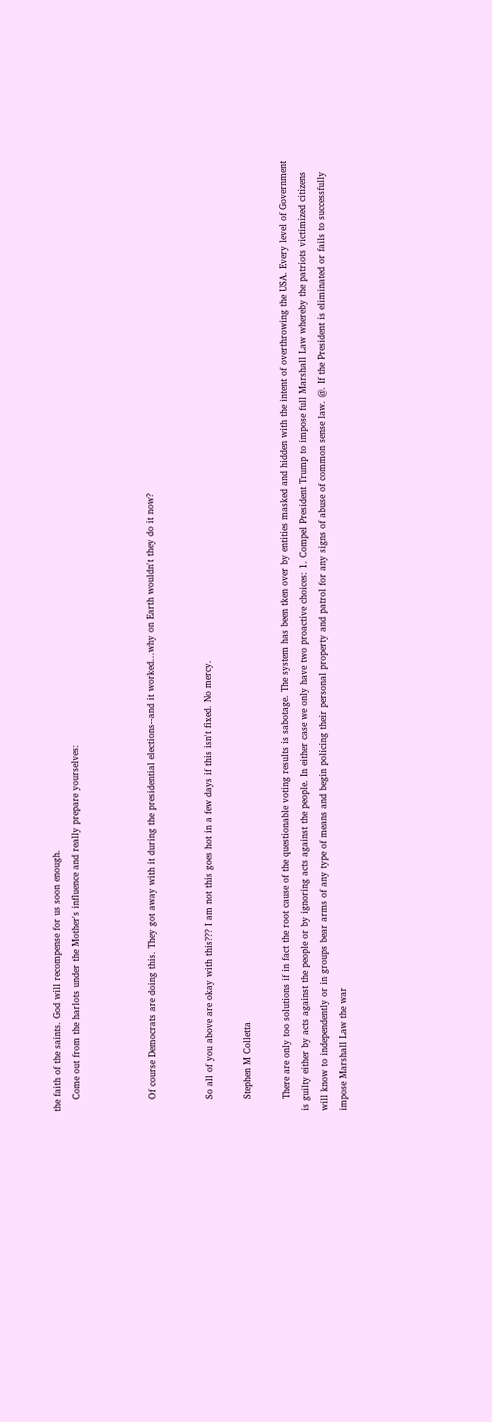the faith of the saints. God will recompense for us soon enough.
    Come out from the harlots under the Mother's influence and really prepare yourselves:



    Of course Democrats are doing this. They got away with it during the presidential elections--and it worked...why on Earth wouldn't they do it now?


    So all of you above are okay with this??? I am not this goes hot in a few days if this isn't fixed. No mercy.

    Stephen M Colletta

    There are only too solutions if in fact the root cause of the questionable voting results is sabotage. The system has been tken over by entities masked and hidden with the intent of overthrowing the USA. Every level of Government is guilty either by acts against the people or by ignoring acts against the people. In either case we only have two proactive choices: 1. Compel President Trump to impose full Marshall Law whereby the patriots victimized citizens will know to independently or in groups bear arms of any type of means and begin policing their personal property and patrol for any signs of abuse of common sense law. @. If the President is eliminated or fails to successfully impose Marshall Law the war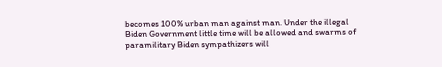becomes 100% urban man against man. Under the illegal Biden Government little time will be allowed and swarms of paramilitary Biden sympathizers will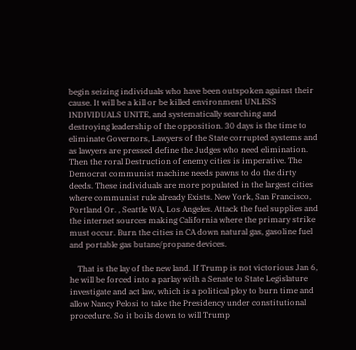begin seizing individuals who have been outspoken against their cause. It will be a kill or be killed environment UNLESS INDIVIDUALS UNITE, and systematically searching and destroying leadership of the opposition. 30 days is the time to eliminate Governors, Lawyers of the State corrupted systems and as lawyers are pressed define the Judges who need elimination. Then the roral Destruction of enemy cities is imperative. The Democrat communist machine needs pawns to do the dirty deeds. These individuals are more populated in the largest cities where communist rule already Exists. New York, San Francisco, Portland Or. , Seattle WA, Los Angeles. Attack the fuel supplies and the internet sources making California where the primary strike must occur. Burn the cities in CA down natural gas, gasoline fuel and portable gas butane/propane devices.

    That is the lay of the new land. If Trump is not victorious Jan 6, he will be forced into a parlay with a Senate to State Legislature investigate and act law, which is a political ploy to burn time and allow Nancy Pelosi to take the Presidency under constitutional procedure. So it boils down to will Trump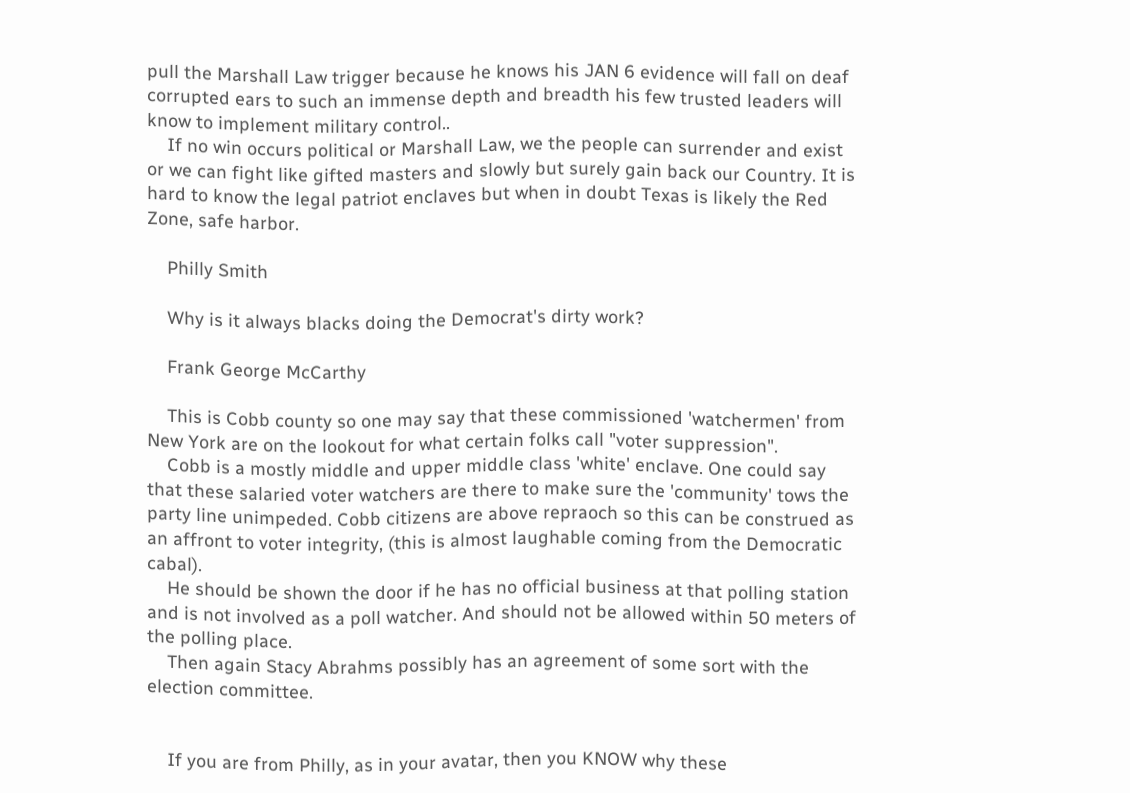pull the Marshall Law trigger because he knows his JAN 6 evidence will fall on deaf corrupted ears to such an immense depth and breadth his few trusted leaders will know to implement military control..
    If no win occurs political or Marshall Law, we the people can surrender and exist or we can fight like gifted masters and slowly but surely gain back our Country. It is hard to know the legal patriot enclaves but when in doubt Texas is likely the Red Zone, safe harbor.

    Philly Smith

    Why is it always blacks doing the Democrat's dirty work?

    Frank George McCarthy

    This is Cobb county so one may say that these commissioned 'watchermen' from New York are on the lookout for what certain folks call "voter suppression".
    Cobb is a mostly middle and upper middle class 'white' enclave. One could say that these salaried voter watchers are there to make sure the 'community' tows the party line unimpeded. Cobb citizens are above repraoch so this can be construed as an affront to voter integrity, (this is almost laughable coming from the Democratic cabal).
    He should be shown the door if he has no official business at that polling station and is not involved as a poll watcher. And should not be allowed within 50 meters of the polling place.
    Then again Stacy Abrahms possibly has an agreement of some sort with the election committee.


    If you are from Philly, as in your avatar, then you KNOW why these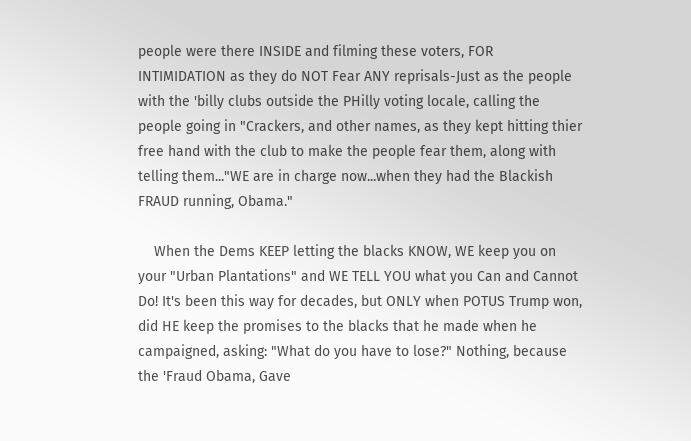people were there INSIDE and filming these voters, FOR INTIMIDATION as they do NOT Fear ANY reprisals-Just as the people with the 'billy clubs outside the PHilly voting locale, calling the people going in "Crackers, and other names, as they kept hitting thier free hand with the club to make the people fear them, along with telling them..."WE are in charge now...when they had the Blackish FRAUD running, Obama."

    When the Dems KEEP letting the blacks KNOW, WE keep you on your "Urban Plantations" and WE TELL YOU what you Can and Cannot Do! It's been this way for decades, but ONLY when POTUS Trump won, did HE keep the promises to the blacks that he made when he campaigned, asking: "What do you have to lose?" Nothing, because the 'Fraud Obama, Gave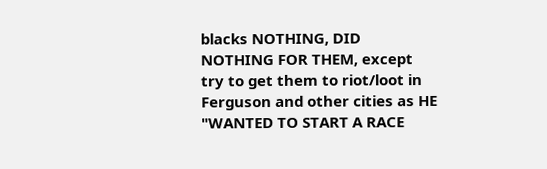blacks NOTHING, DID NOTHING FOR THEM, except try to get them to riot/loot in Ferguson and other cities as HE "WANTED TO START A RACE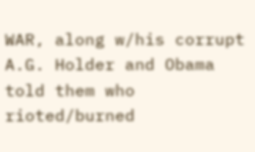WAR, along w/his corrupt A.G. Holder and Obama told them who rioted/burned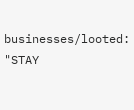businesses/looted: "STAY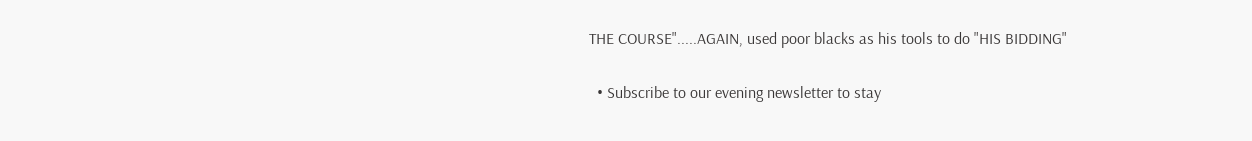THE COURSE".....AGAIN, used poor blacks as his tools to do "HIS BIDDING"


  • Subscribe to our evening newsletter to stay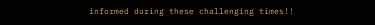informed during these challenging times!!